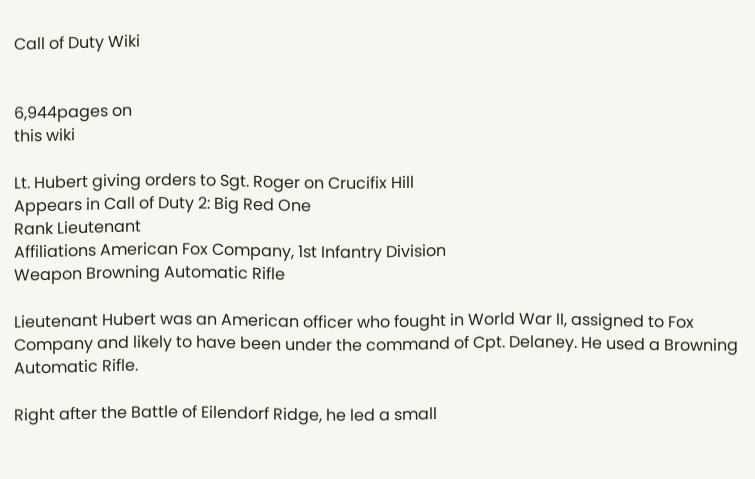Call of Duty Wiki


6,944pages on
this wiki

Lt. Hubert giving orders to Sgt. Roger on Crucifix Hill
Appears in Call of Duty 2: Big Red One
Rank Lieutenant
Affiliations American Fox Company, 1st Infantry Division
Weapon Browning Automatic Rifle

Lieutenant Hubert was an American officer who fought in World War II, assigned to Fox Company and likely to have been under the command of Cpt. Delaney. He used a Browning Automatic Rifle.

Right after the Battle of Eilendorf Ridge, he led a small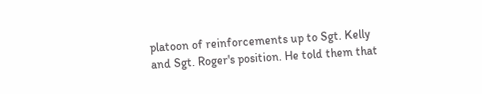platoon of reinforcements up to Sgt. Kelly and Sgt. Roger's position. He told them that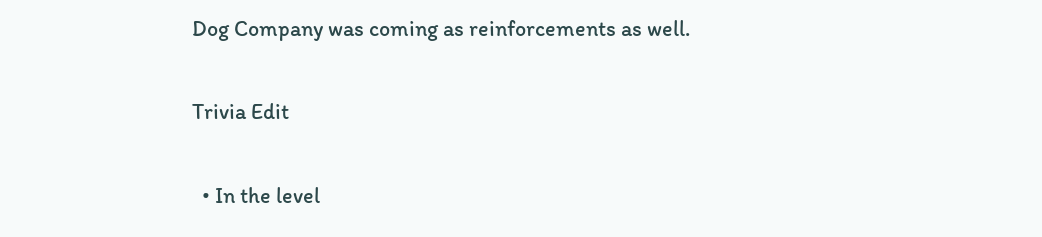Dog Company was coming as reinforcements as well.

Trivia Edit

  • In the level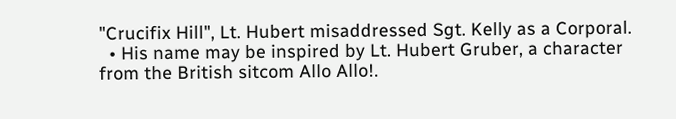"Crucifix Hill", Lt. Hubert misaddressed Sgt. Kelly as a Corporal.
  • His name may be inspired by Lt. Hubert Gruber, a character from the British sitcom Allo Allo!.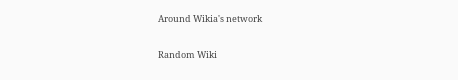Around Wikia's network

Random Wiki